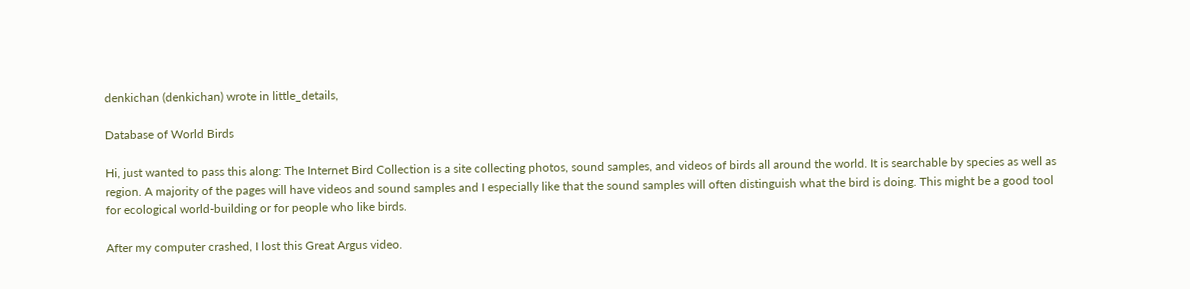denkichan (denkichan) wrote in little_details,

Database of World Birds

Hi, just wanted to pass this along: The Internet Bird Collection is a site collecting photos, sound samples, and videos of birds all around the world. It is searchable by species as well as region. A majority of the pages will have videos and sound samples and I especially like that the sound samples will often distinguish what the bird is doing. This might be a good tool for ecological world-building or for people who like birds.

After my computer crashed, I lost this Great Argus video.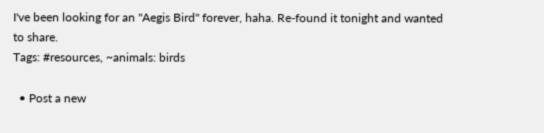I've been looking for an "Aegis Bird" forever, haha. Re-found it tonight and wanted to share.
Tags: #resources, ~animals: birds

  • Post a new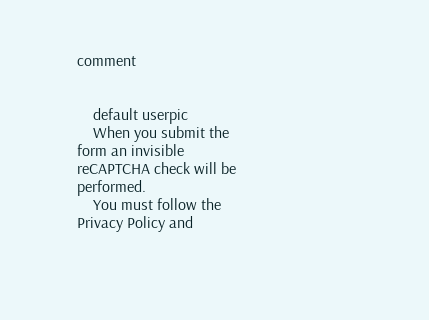comment


    default userpic
    When you submit the form an invisible reCAPTCHA check will be performed.
    You must follow the Privacy Policy and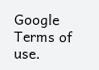Google Terms of use.